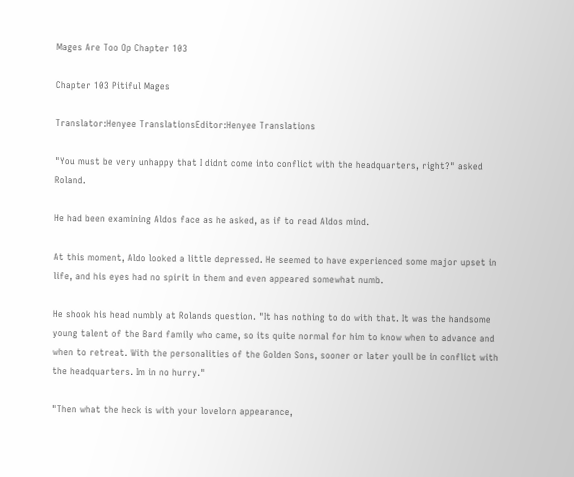Mages Are Too Op Chapter 103

Chapter 103 Pitiful Mages

Translator:Henyee TranslationsEditor:Henyee Translations

"You must be very unhappy that I didnt come into conflict with the headquarters, right?" asked Roland.

He had been examining Aldos face as he asked, as if to read Aldos mind.

At this moment, Aldo looked a little depressed. He seemed to have experienced some major upset in life, and his eyes had no spirit in them and even appeared somewhat numb.

He shook his head numbly at Rolands question. "It has nothing to do with that. It was the handsome young talent of the Bard family who came, so its quite normal for him to know when to advance and when to retreat. With the personalities of the Golden Sons, sooner or later youll be in conflict with the headquarters. Im in no hurry."

"Then what the heck is with your lovelorn appearance,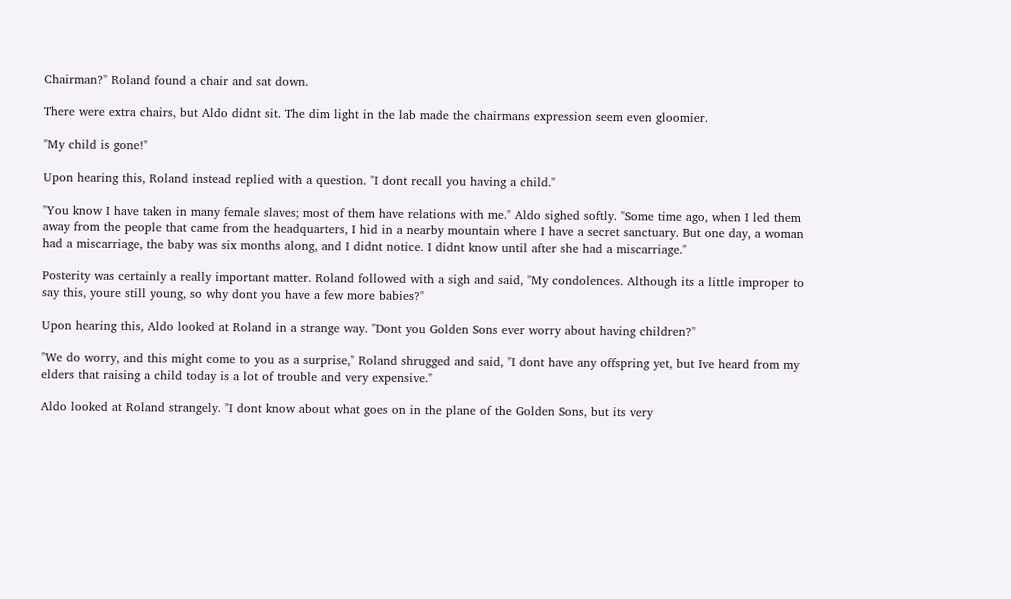Chairman?" Roland found a chair and sat down.

There were extra chairs, but Aldo didnt sit. The dim light in the lab made the chairmans expression seem even gloomier.

"My child is gone!"

Upon hearing this, Roland instead replied with a question. "I dont recall you having a child."

"You know I have taken in many female slaves; most of them have relations with me." Aldo sighed softly. "Some time ago, when I led them away from the people that came from the headquarters, I hid in a nearby mountain where I have a secret sanctuary. But one day, a woman had a miscarriage, the baby was six months along, and I didnt notice. I didnt know until after she had a miscarriage."

Posterity was certainly a really important matter. Roland followed with a sigh and said, "My condolences. Although its a little improper to say this, youre still young, so why dont you have a few more babies?"

Upon hearing this, Aldo looked at Roland in a strange way. "Dont you Golden Sons ever worry about having children?"

"We do worry, and this might come to you as a surprise," Roland shrugged and said, "I dont have any offspring yet, but Ive heard from my elders that raising a child today is a lot of trouble and very expensive."

Aldo looked at Roland strangely. "I dont know about what goes on in the plane of the Golden Sons, but its very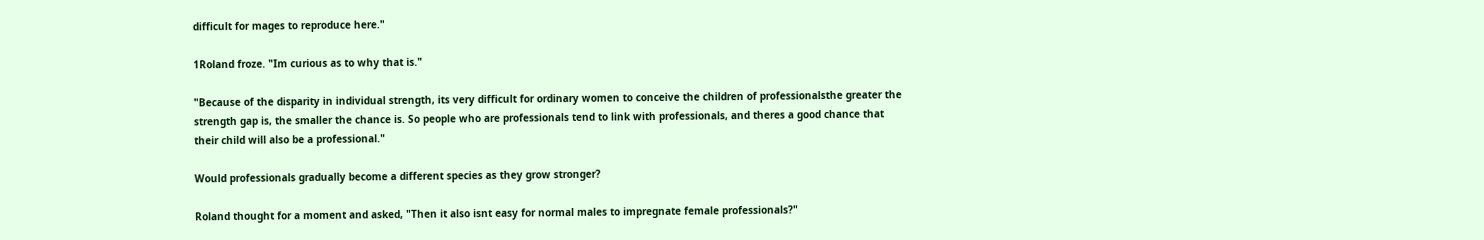difficult for mages to reproduce here."

1Roland froze. "Im curious as to why that is."

"Because of the disparity in individual strength, its very difficult for ordinary women to conceive the children of professionalsthe greater the strength gap is, the smaller the chance is. So people who are professionals tend to link with professionals, and theres a good chance that their child will also be a professional."

Would professionals gradually become a different species as they grow stronger?

Roland thought for a moment and asked, "Then it also isnt easy for normal males to impregnate female professionals?"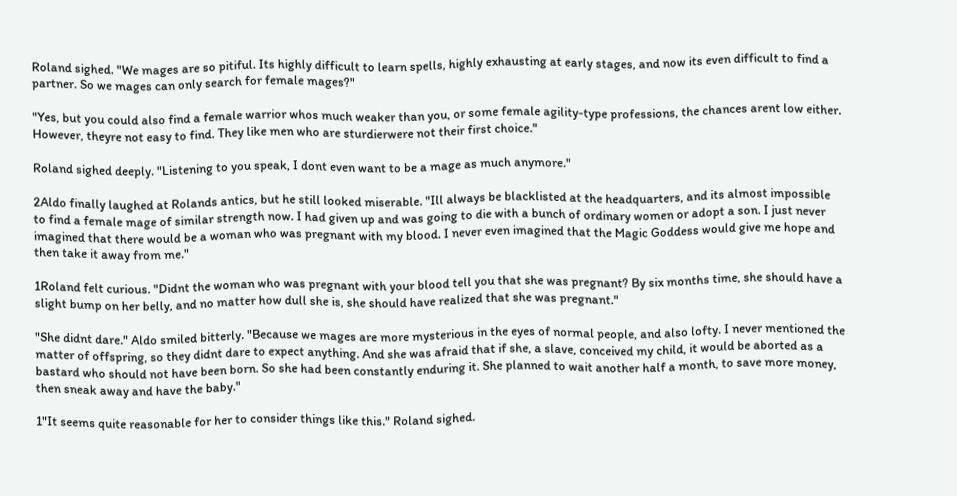Roland sighed. "We mages are so pitiful. Its highly difficult to learn spells, highly exhausting at early stages, and now its even difficult to find a partner. So we mages can only search for female mages?"

"Yes, but you could also find a female warrior whos much weaker than you, or some female agility-type professions, the chances arent low either. However, theyre not easy to find. They like men who are sturdierwere not their first choice."

Roland sighed deeply. "Listening to you speak, I dont even want to be a mage as much anymore."

2Aldo finally laughed at Rolands antics, but he still looked miserable. "Ill always be blacklisted at the headquarters, and its almost impossible to find a female mage of similar strength now. I had given up and was going to die with a bunch of ordinary women or adopt a son. I just never imagined that there would be a woman who was pregnant with my blood. I never even imagined that the Magic Goddess would give me hope and then take it away from me."

1Roland felt curious. "Didnt the woman who was pregnant with your blood tell you that she was pregnant? By six months time, she should have a slight bump on her belly, and no matter how dull she is, she should have realized that she was pregnant."

"She didnt dare." Aldo smiled bitterly. "Because we mages are more mysterious in the eyes of normal people, and also lofty. I never mentioned the matter of offspring, so they didnt dare to expect anything. And she was afraid that if she, a slave, conceived my child, it would be aborted as a bastard who should not have been born. So she had been constantly enduring it. She planned to wait another half a month, to save more money, then sneak away and have the baby."

1"It seems quite reasonable for her to consider things like this." Roland sighed.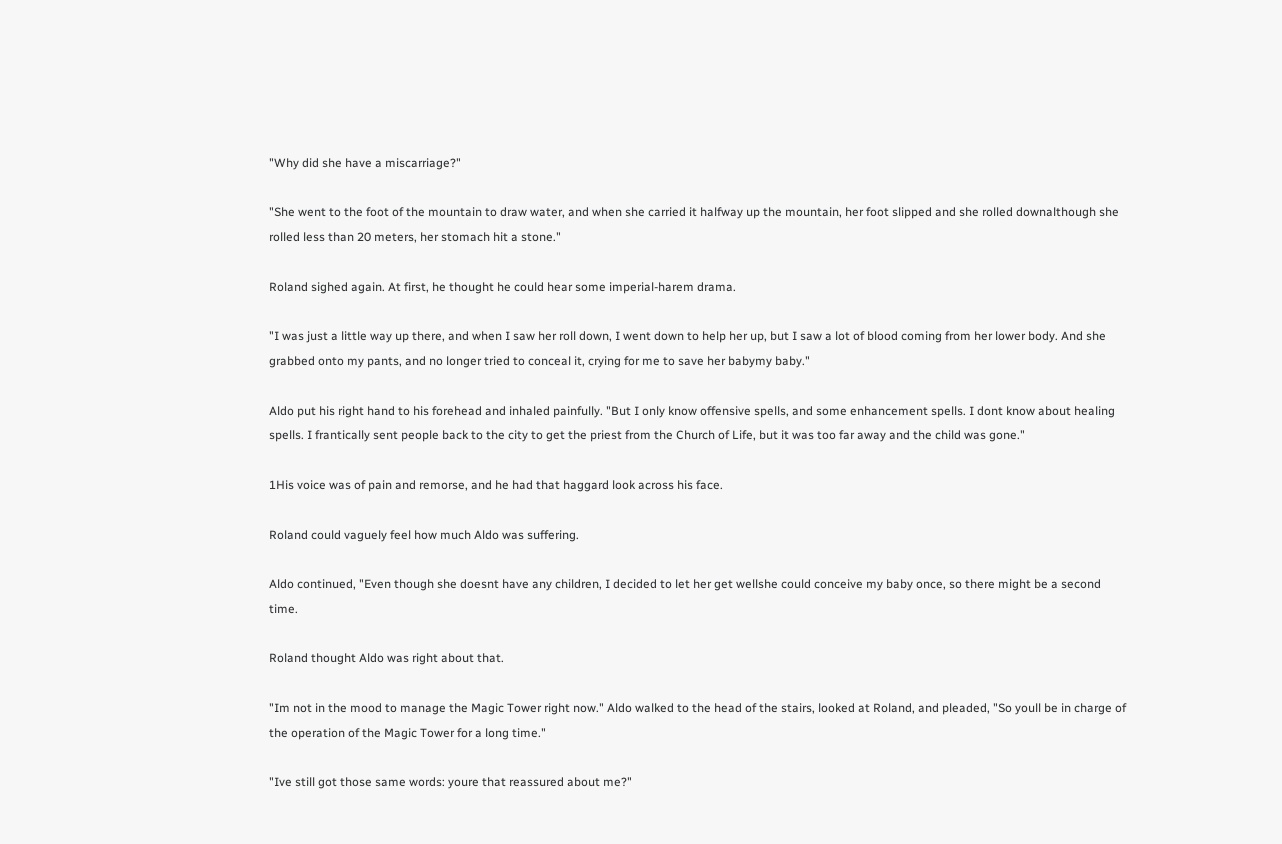"Why did she have a miscarriage?"

"She went to the foot of the mountain to draw water, and when she carried it halfway up the mountain, her foot slipped and she rolled downalthough she rolled less than 20 meters, her stomach hit a stone."

Roland sighed again. At first, he thought he could hear some imperial-harem drama.

"I was just a little way up there, and when I saw her roll down, I went down to help her up, but I saw a lot of blood coming from her lower body. And she grabbed onto my pants, and no longer tried to conceal it, crying for me to save her babymy baby."

Aldo put his right hand to his forehead and inhaled painfully. "But I only know offensive spells, and some enhancement spells. I dont know about healing spells. I frantically sent people back to the city to get the priest from the Church of Life, but it was too far away and the child was gone."

1His voice was of pain and remorse, and he had that haggard look across his face.

Roland could vaguely feel how much Aldo was suffering.

Aldo continued, "Even though she doesnt have any children, I decided to let her get wellshe could conceive my baby once, so there might be a second time.

Roland thought Aldo was right about that.

"Im not in the mood to manage the Magic Tower right now." Aldo walked to the head of the stairs, looked at Roland, and pleaded, "So youll be in charge of the operation of the Magic Tower for a long time."

"Ive still got those same words: youre that reassured about me?"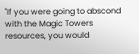"If you were going to abscond with the Magic Towers resources, you would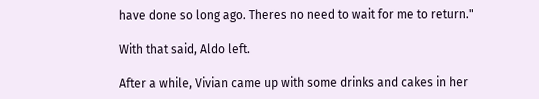have done so long ago. Theres no need to wait for me to return."

With that said, Aldo left.

After a while, Vivian came up with some drinks and cakes in her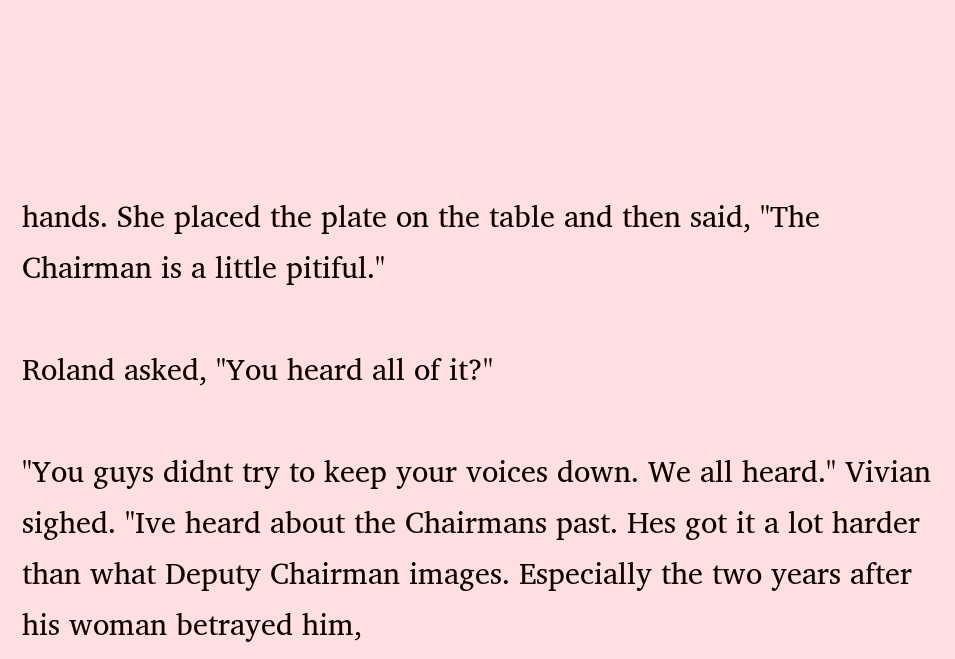hands. She placed the plate on the table and then said, "The Chairman is a little pitiful."

Roland asked, "You heard all of it?"

"You guys didnt try to keep your voices down. We all heard." Vivian sighed. "Ive heard about the Chairmans past. Hes got it a lot harder than what Deputy Chairman images. Especially the two years after his woman betrayed him,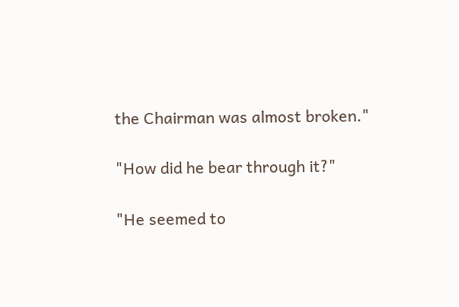the Chairman was almost broken."

"How did he bear through it?"

"He seemed to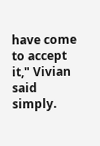have come to accept it," Vivian said simply.